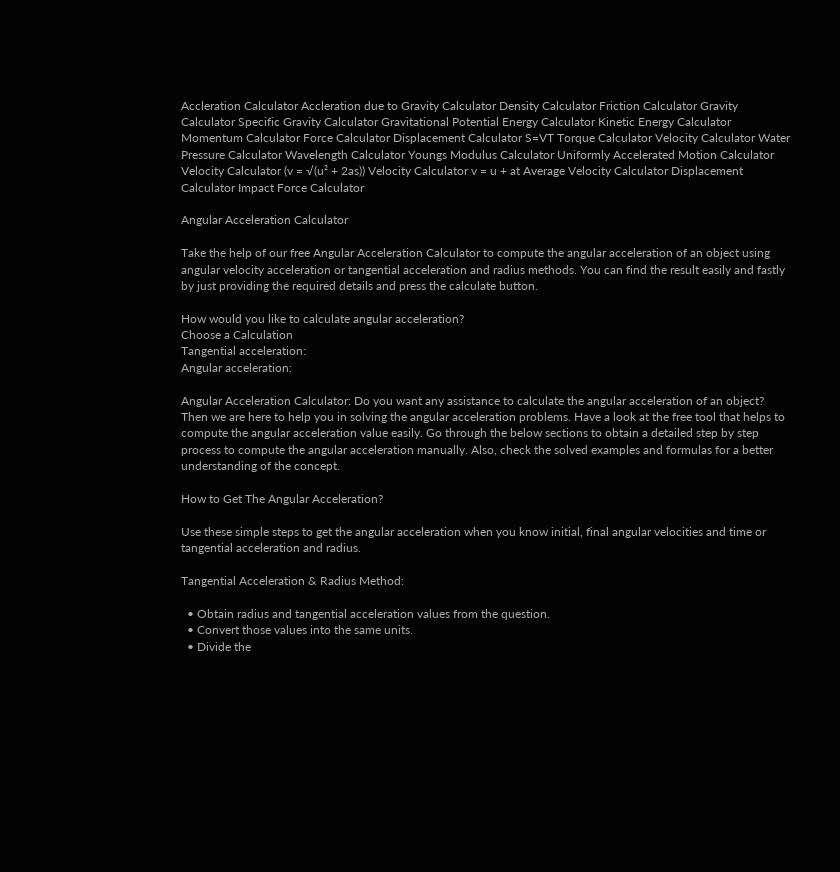Accleration Calculator Accleration due to Gravity Calculator Density Calculator Friction Calculator Gravity Calculator Specific Gravity Calculator Gravitational Potential Energy Calculator Kinetic Energy Calculator Momentum Calculator Force Calculator Displacement Calculator S=VT Torque Calculator Velocity Calculator Water Pressure Calculator Wavelength Calculator Youngs Modulus Calculator Uniformly Accelerated Motion Calculator Velocity Calculator (v = √(u² + 2as)) Velocity Calculator v = u + at Average Velocity Calculator Displacement Calculator Impact Force Calculator

Angular Acceleration Calculator

Take the help of our free Angular Acceleration Calculator to compute the angular acceleration of an object using angular velocity acceleration or tangential acceleration and radius methods. You can find the result easily and fastly by just providing the required details and press the calculate button.

How would you like to calculate angular acceleration?
Choose a Calculation
Tangential acceleration:
Angular acceleration:

Angular Acceleration Calculator: Do you want any assistance to calculate the angular acceleration of an object? Then we are here to help you in solving the angular acceleration problems. Have a look at the free tool that helps to compute the angular acceleration value easily. Go through the below sections to obtain a detailed step by step process to compute the angular acceleration manually. Also, check the solved examples and formulas for a better understanding of the concept.

How to Get The Angular Acceleration?

Use these simple steps to get the angular acceleration when you know initial, final angular velocities and time or tangential acceleration and radius.

Tangential Acceleration & Radius Method:

  • Obtain radius and tangential acceleration values from the question.
  • Convert those values into the same units.
  • Divide the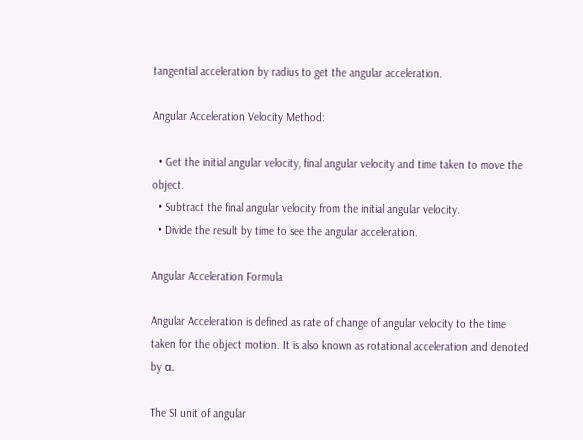tangential acceleration by radius to get the angular acceleration.

Angular Acceleration Velocity Method:

  • Get the initial angular velocity, final angular velocity and time taken to move the object.
  • Subtract the final angular velocity from the initial angular velocity.
  • Divide the result by time to see the angular acceleration.

Angular Acceleration Formula

Angular Acceleration is defined as rate of change of angular velocity to the time taken for the object motion. It is also known as rotational acceleration and denoted by α.

The SI unit of angular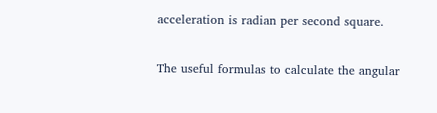acceleration is radian per second square.

The useful formulas to calculate the angular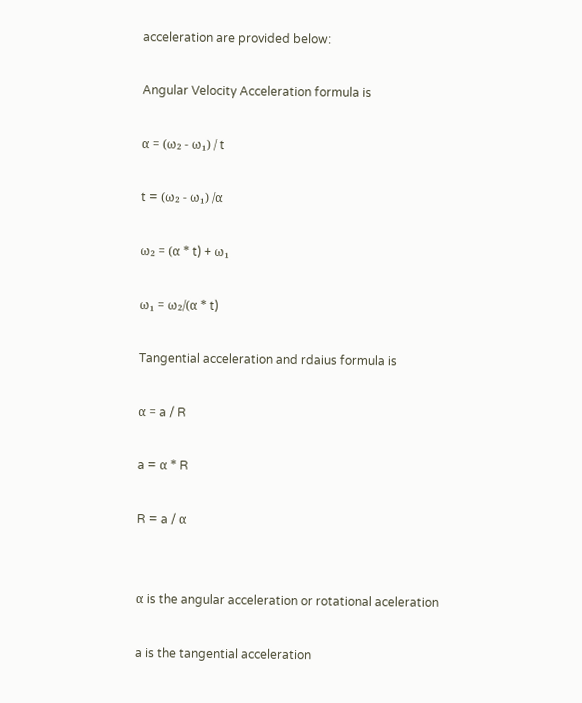acceleration are provided below:

Angular Velocity Acceleration formula is

α = (ω₂ - ω₁) / t

t = (ω₂ - ω₁) /α

ω₂ = (α * t) + ω₁

ω₁ = ω₂/(α * t)

Tangential acceleration and rdaius formula is

α = a / R

a = α * R

R = a / α


α is the angular acceleration or rotational aceleration

a is the tangential acceleration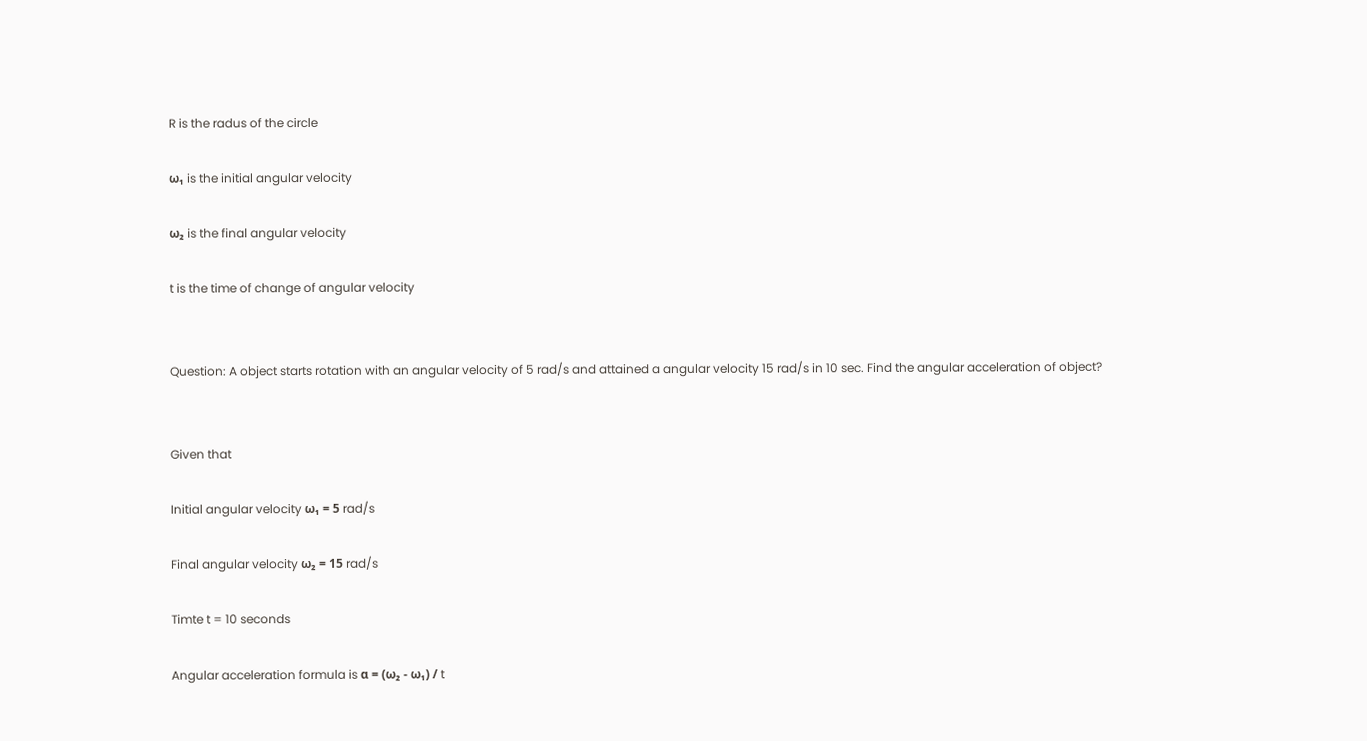R is the radus of the circle

ω₁ is the initial angular velocity

ω₂ is the final angular velocity

t is the time of change of angular velocity


Question: A object starts rotation with an angular velocity of 5 rad/s and attained a angular velocity 15 rad/s in 10 sec. Find the angular acceleration of object?


Given that

Initial angular velocity ω₁ = 5 rad/s

Final angular velocity ω₂ = 15 rad/s

Timte t = 10 seconds

Angular acceleration formula is α = (ω₂ - ω₁) / t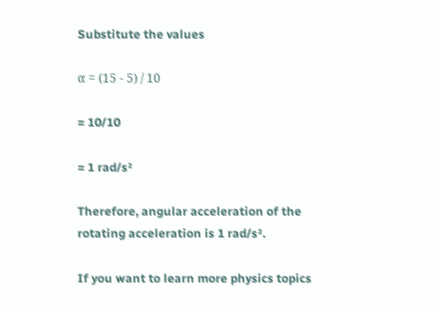Substitute the values

α = (15 - 5) / 10

= 10/10

= 1 rad/s²

Therefore, angular acceleration of the rotating acceleration is 1 rad/s².

If you want to learn more physics topics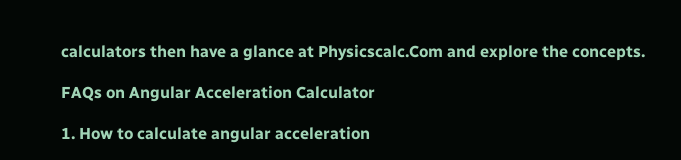calculators then have a glance at Physicscalc.Com and explore the concepts.

FAQs on Angular Acceleration Calculator

1. How to calculate angular acceleration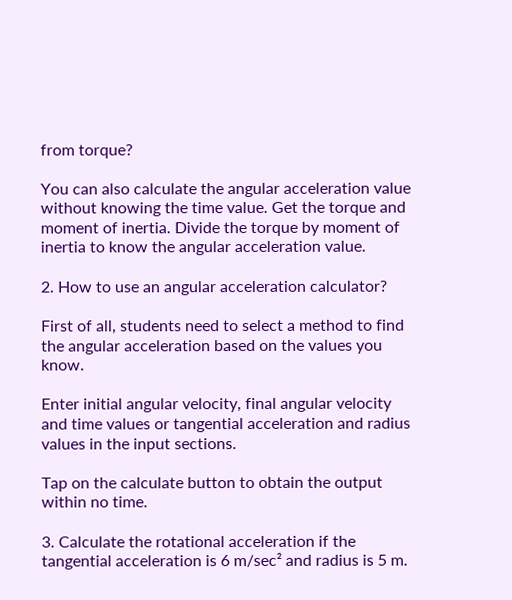from torque?

You can also calculate the angular acceleration value without knowing the time value. Get the torque and moment of inertia. Divide the torque by moment of inertia to know the angular acceleration value.

2. How to use an angular acceleration calculator?

First of all, students need to select a method to find the angular acceleration based on the values you know.

Enter initial angular velocity, final angular velocity and time values or tangential acceleration and radius values in the input sections.

Tap on the calculate button to obtain the output within no time.

3. Calculate the rotational acceleration if the tangential acceleration is 6 m/sec² and radius is 5 m.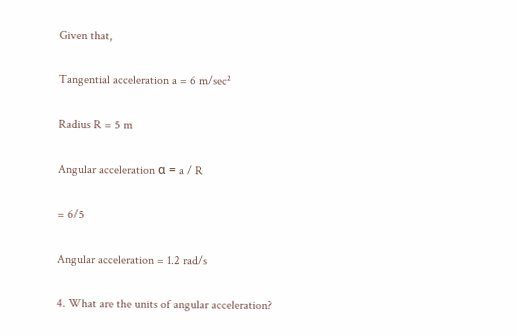Given that,

Tangential acceleration a = 6 m/sec²

Radius R = 5 m

Angular acceleration α = a / R

= 6/5

Angular acceleration = 1.2 rad/s

4. What are the units of angular acceleration?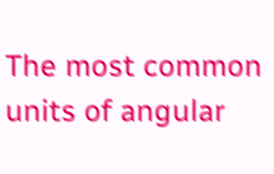The most common units of angular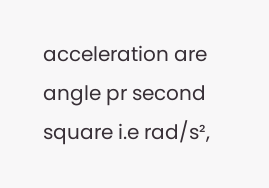acceleration are angle pr second square i.e rad/s²,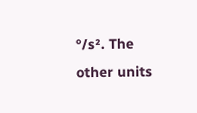°/s². The other units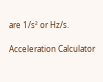are 1/s² or Hz/s.

Acceleration Calculator